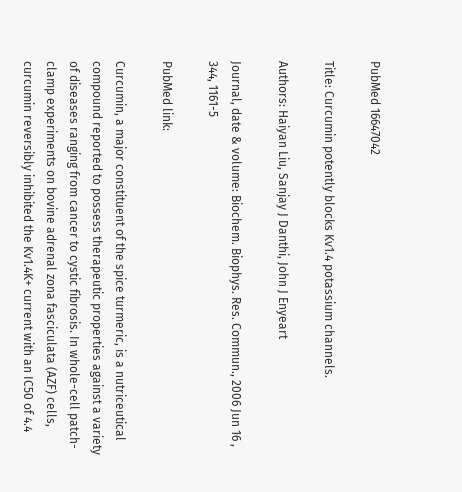PubMed 16647042

Title: Curcumin potently blocks Kv1.4 potassium channels.

Authors: Haiyan Liu, Sanjay J Danthi, John J Enyeart

Journal, date & volume: Biochem. Biophys. Res. Commun., 2006 Jun 16 , 344, 1161-5

PubMed link:

Curcumin, a major constituent of the spice turmeric, is a nutriceutical compound reported to possess therapeutic properties against a variety of diseases ranging from cancer to cystic fibrosis. In whole-cell patch-clamp experiments on bovine adrenal zona fasciculata (AZF) cells, curcumin reversibly inhibited the Kv1.4K+ current with an IC50 of 4.4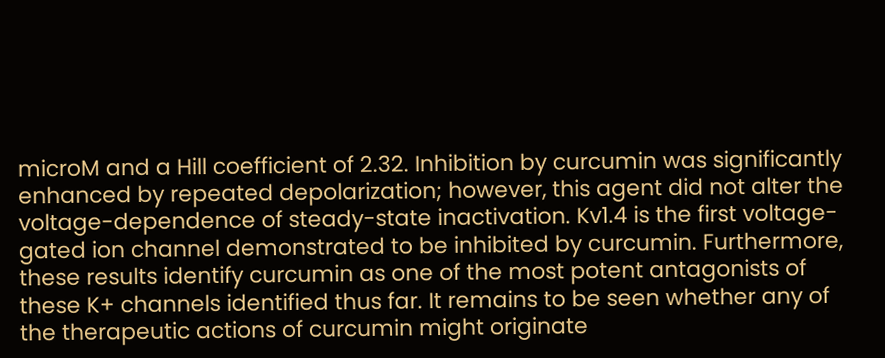microM and a Hill coefficient of 2.32. Inhibition by curcumin was significantly enhanced by repeated depolarization; however, this agent did not alter the voltage-dependence of steady-state inactivation. Kv1.4 is the first voltage-gated ion channel demonstrated to be inhibited by curcumin. Furthermore, these results identify curcumin as one of the most potent antagonists of these K+ channels identified thus far. It remains to be seen whether any of the therapeutic actions of curcumin might originate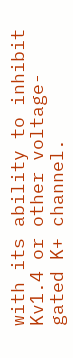with its ability to inhibit Kv1.4 or other voltage-gated K+ channel.